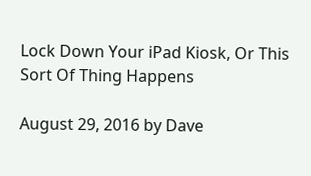Lock Down Your iPad Kiosk, Or This Sort Of Thing Happens

August 29, 2016 by Dave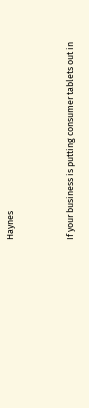Haynes


If your business is putting consumer tablets out in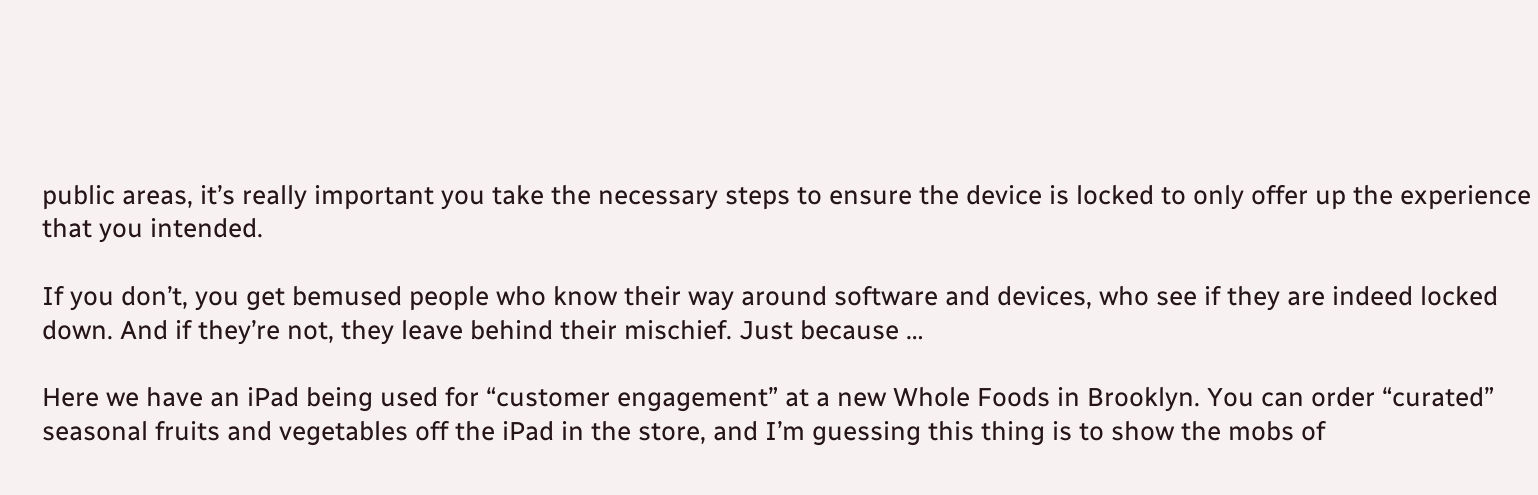public areas, it’s really important you take the necessary steps to ensure the device is locked to only offer up the experience that you intended.

If you don’t, you get bemused people who know their way around software and devices, who see if they are indeed locked down. And if they’re not, they leave behind their mischief. Just because …

Here we have an iPad being used for “customer engagement” at a new Whole Foods in Brooklyn. You can order “curated” seasonal fruits and vegetables off the iPad in the store, and I’m guessing this thing is to show the mobs of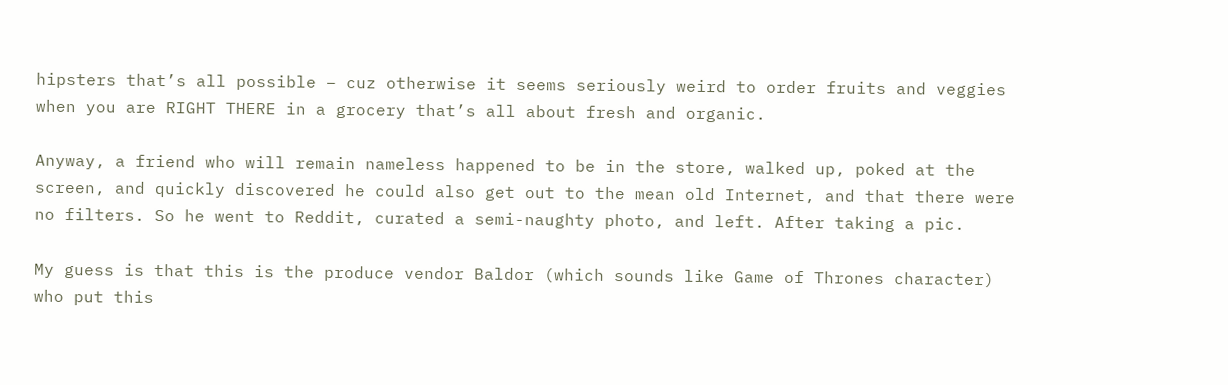hipsters that’s all possible – cuz otherwise it seems seriously weird to order fruits and veggies when you are RIGHT THERE in a grocery that’s all about fresh and organic.

Anyway, a friend who will remain nameless happened to be in the store, walked up, poked at the screen, and quickly discovered he could also get out to the mean old Internet, and that there were no filters. So he went to Reddit, curated a semi-naughty photo, and left. After taking a pic.

My guess is that this is the produce vendor Baldor (which sounds like Game of Thrones character) who put this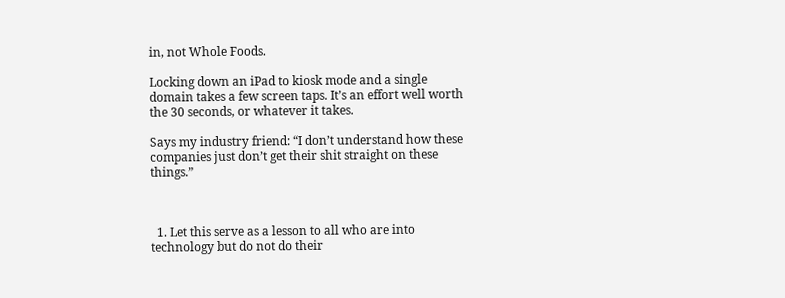in, not Whole Foods.

Locking down an iPad to kiosk mode and a single domain takes a few screen taps. It’s an effort well worth the 30 seconds, or whatever it takes.

Says my industry friend: “I don’t understand how these companies just don’t get their shit straight on these things.”



  1. Let this serve as a lesson to all who are into technology but do not do their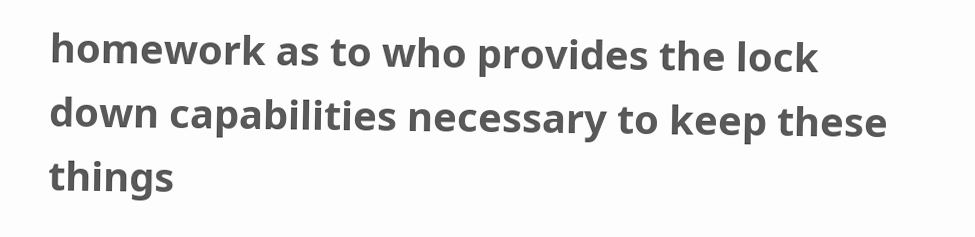homework as to who provides the lock down capabilities necessary to keep these things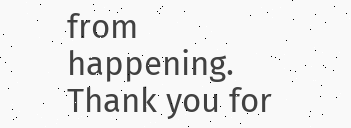from happening. Thank you for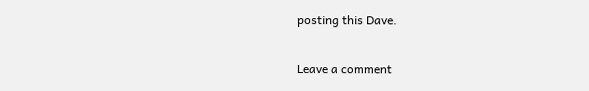posting this Dave.

Leave a comment